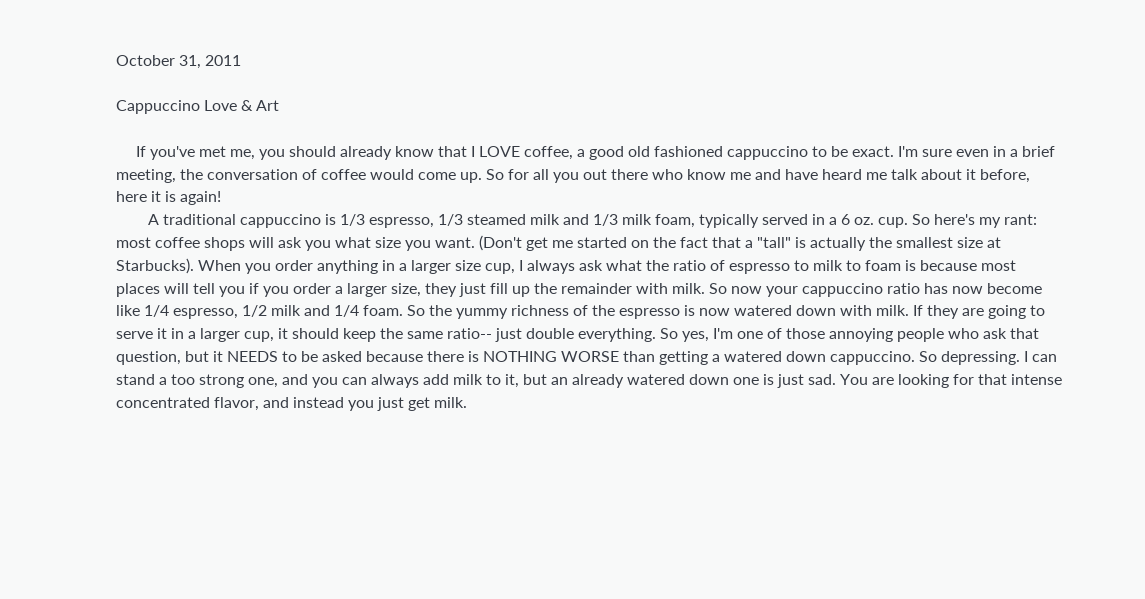October 31, 2011

Cappuccino Love & Art

     If you've met me, you should already know that I LOVE coffee, a good old fashioned cappuccino to be exact. I'm sure even in a brief meeting, the conversation of coffee would come up. So for all you out there who know me and have heard me talk about it before, here it is again!
        A traditional cappuccino is 1/3 espresso, 1/3 steamed milk and 1/3 milk foam, typically served in a 6 oz. cup. So here's my rant: most coffee shops will ask you what size you want. (Don't get me started on the fact that a "tall" is actually the smallest size at Starbucks). When you order anything in a larger size cup, I always ask what the ratio of espresso to milk to foam is because most places will tell you if you order a larger size, they just fill up the remainder with milk. So now your cappuccino ratio has now become like 1/4 espresso, 1/2 milk and 1/4 foam. So the yummy richness of the espresso is now watered down with milk. If they are going to serve it in a larger cup, it should keep the same ratio-- just double everything. So yes, I'm one of those annoying people who ask that question, but it NEEDS to be asked because there is NOTHING WORSE than getting a watered down cappuccino. So depressing. I can stand a too strong one, and you can always add milk to it, but an already watered down one is just sad. You are looking for that intense concentrated flavor, and instead you just get milk.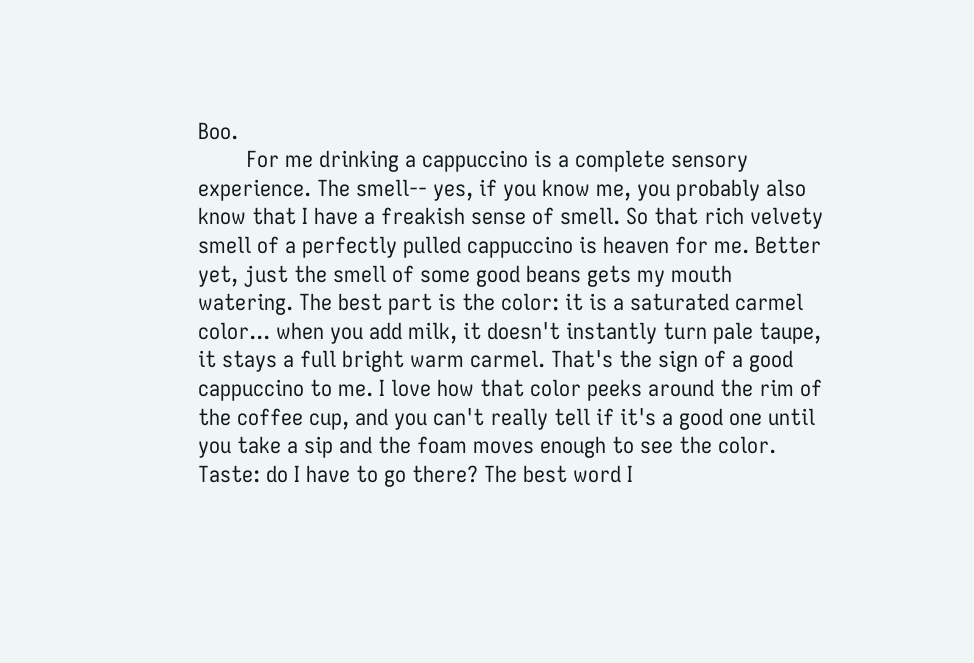Boo.
        For me drinking a cappuccino is a complete sensory experience. The smell-- yes, if you know me, you probably also know that I have a freakish sense of smell. So that rich velvety smell of a perfectly pulled cappuccino is heaven for me. Better yet, just the smell of some good beans gets my mouth watering. The best part is the color: it is a saturated carmel color... when you add milk, it doesn't instantly turn pale taupe, it stays a full bright warm carmel. That's the sign of a good cappuccino to me. I love how that color peeks around the rim of the coffee cup, and you can't really tell if it's a good one until you take a sip and the foam moves enough to see the color. Taste: do I have to go there? The best word I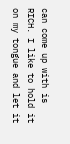can come up with is RICH. I like to hold it on my tongue and let it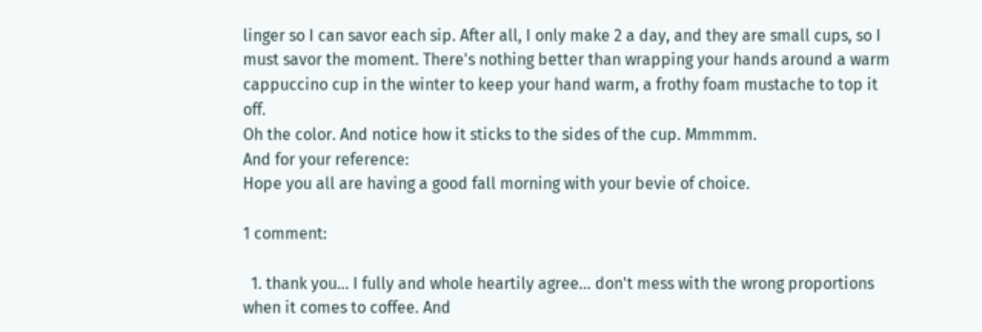linger so I can savor each sip. After all, I only make 2 a day, and they are small cups, so I must savor the moment. There's nothing better than wrapping your hands around a warm cappuccino cup in the winter to keep your hand warm, a frothy foam mustache to top it off.
Oh the color. And notice how it sticks to the sides of the cup. Mmmmm.
And for your reference:
Hope you all are having a good fall morning with your bevie of choice.

1 comment:

  1. thank you... I fully and whole heartily agree... don't mess with the wrong proportions when it comes to coffee. And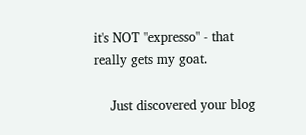it's NOT "expresso" - that really gets my goat.

    Just discovered your blog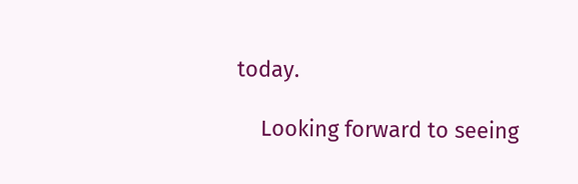today.

    Looking forward to seeing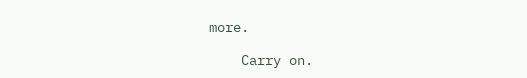more.

    Carry on.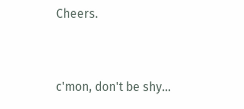Cheers.


c'mon, don't be shy...